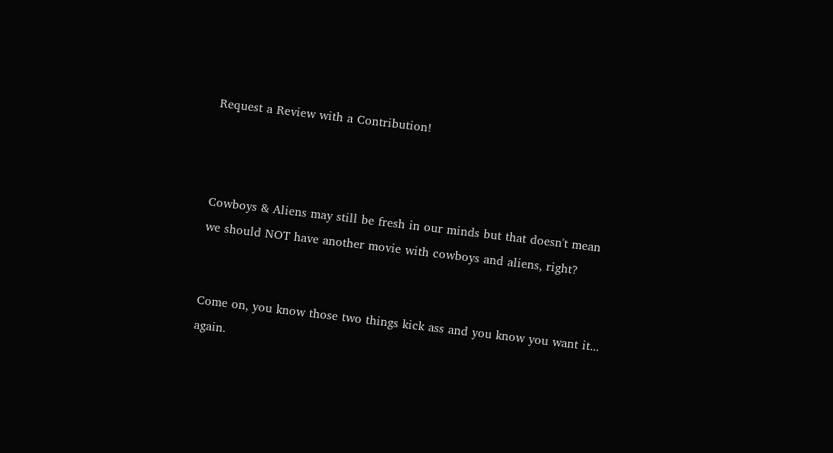Request a Review with a Contribution!



Cowboys & Aliens may still be fresh in our minds but that doesn't mean we should NOT have another movie with cowboys and aliens, right?


Come on, you know those two things kick ass and you know you want it... again.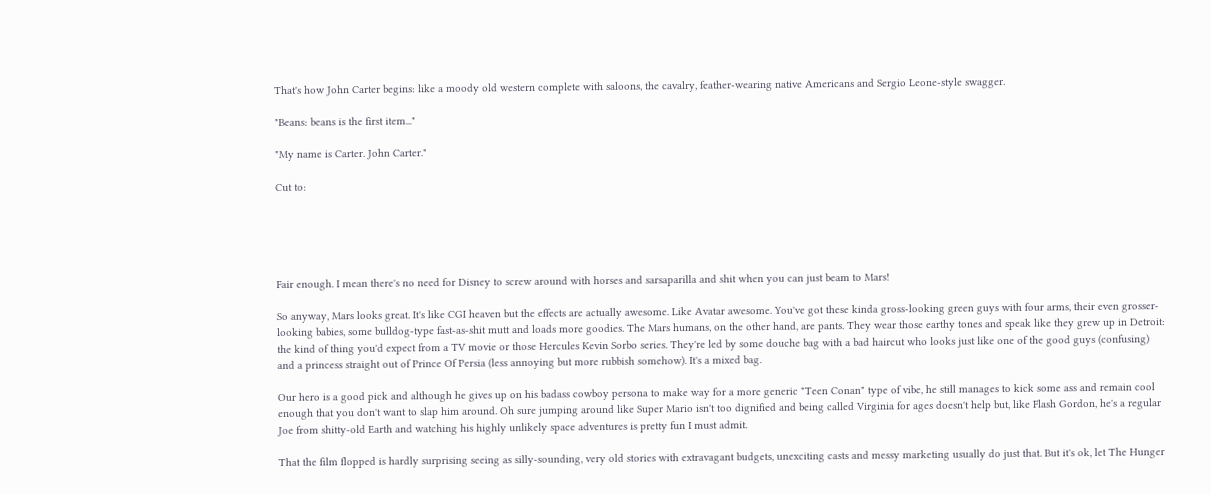That's how John Carter begins: like a moody old western complete with saloons, the cavalry, feather-wearing native Americans and Sergio Leone-style swagger.

"Beans: beans is the first item..."

"My name is Carter. John Carter."

Cut to:





Fair enough. I mean there's no need for Disney to screw around with horses and sarsaparilla and shit when you can just beam to Mars!

So anyway, Mars looks great. It's like CGI heaven but the effects are actually awesome. Like Avatar awesome. You've got these kinda gross-looking green guys with four arms, their even grosser-looking babies, some bulldog-type fast-as-shit mutt and loads more goodies. The Mars humans, on the other hand, are pants. They wear those earthy tones and speak like they grew up in Detroit: the kind of thing you'd expect from a TV movie or those Hercules Kevin Sorbo series. They're led by some douche bag with a bad haircut who looks just like one of the good guys (confusing) and a princess straight out of Prince Of Persia (less annoying but more rubbish somehow). It's a mixed bag.

Our hero is a good pick and although he gives up on his badass cowboy persona to make way for a more generic "Teen Conan" type of vibe, he still manages to kick some ass and remain cool enough that you don't want to slap him around. Oh sure jumping around like Super Mario isn't too dignified and being called Virginia for ages doesn't help but, like Flash Gordon, he's a regular Joe from shitty-old Earth and watching his highly unlikely space adventures is pretty fun I must admit.

That the film flopped is hardly surprising seeing as silly-sounding, very old stories with extravagant budgets, unexciting casts and messy marketing usually do just that. But it's ok, let The Hunger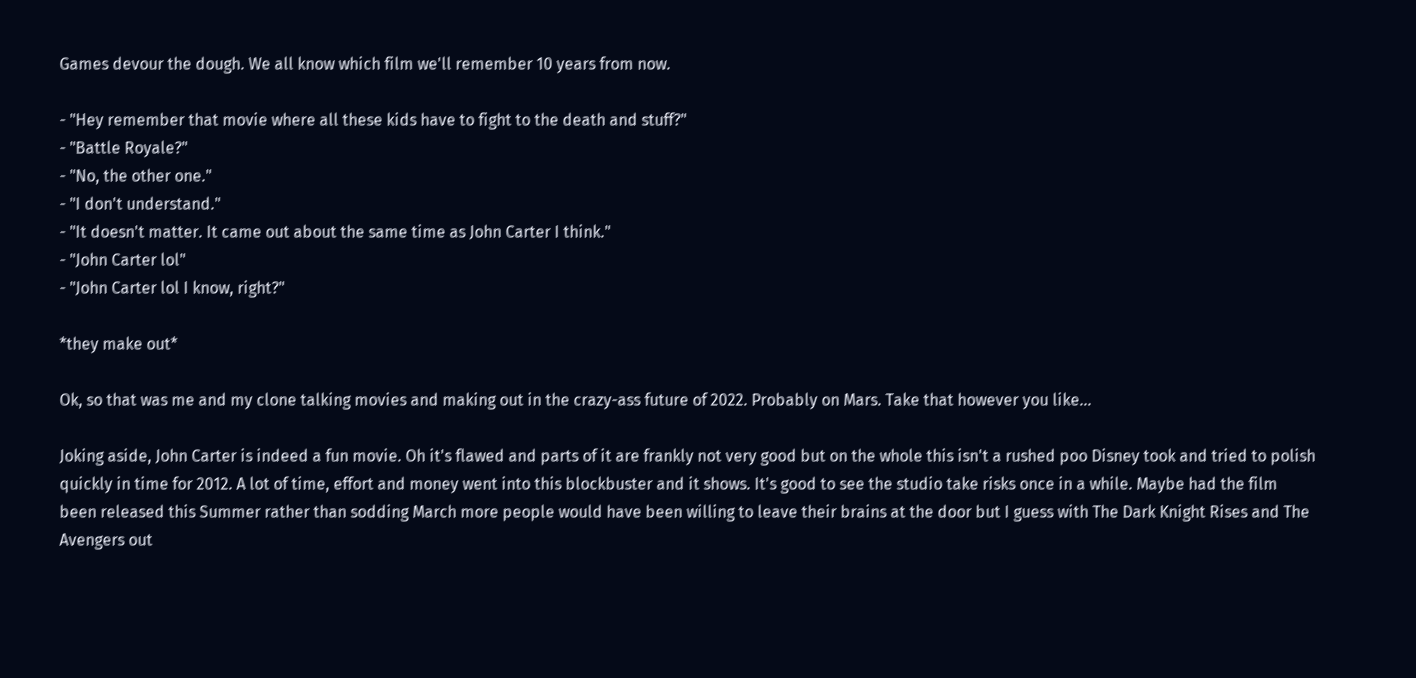Games devour the dough. We all know which film we'll remember 10 years from now.

- "Hey remember that movie where all these kids have to fight to the death and stuff?"
- "Battle Royale?"
- "No, the other one."
- "I don't understand."
- "It doesn't matter. It came out about the same time as John Carter I think."
- "John Carter lol"
- "John Carter lol I know, right?"

*they make out*

Ok, so that was me and my clone talking movies and making out in the crazy-ass future of 2022. Probably on Mars. Take that however you like...

Joking aside, John Carter is indeed a fun movie. Oh it's flawed and parts of it are frankly not very good but on the whole this isn't a rushed poo Disney took and tried to polish quickly in time for 2012. A lot of time, effort and money went into this blockbuster and it shows. It's good to see the studio take risks once in a while. Maybe had the film been released this Summer rather than sodding March more people would have been willing to leave their brains at the door but I guess with The Dark Knight Rises and The Avengers out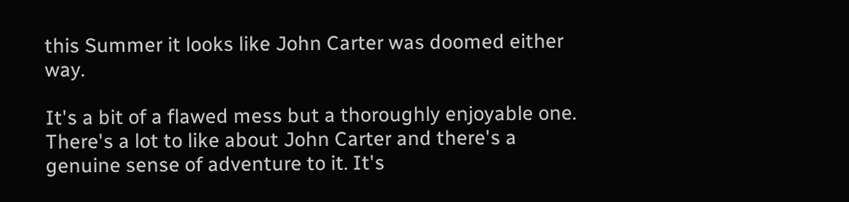this Summer it looks like John Carter was doomed either way.

It's a bit of a flawed mess but a thoroughly enjoyable one. There's a lot to like about John Carter and there's a genuine sense of adventure to it. It's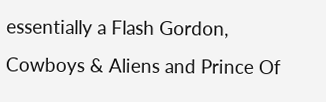essentially a Flash Gordon, Cowboys & Aliens and Prince Of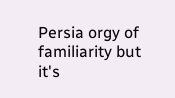Persia orgy of familiarity but it's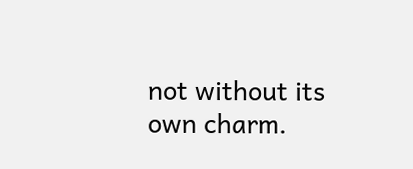not without its own charm.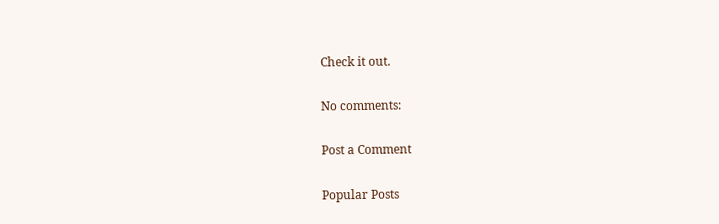Check it out.

No comments:

Post a Comment

Popular Posts